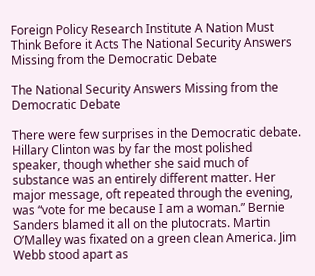Foreign Policy Research Institute A Nation Must Think Before it Acts The National Security Answers Missing from the Democratic Debate

The National Security Answers Missing from the Democratic Debate

There were few surprises in the Democratic debate. Hillary Clinton was by far the most polished speaker, though whether she said much of substance was an entirely different matter. Her major message, oft repeated through the evening, was “vote for me because I am a woman.” Bernie Sanders blamed it all on the plutocrats. Martin O’Malley was fixated on a green clean America. Jim Webb stood apart as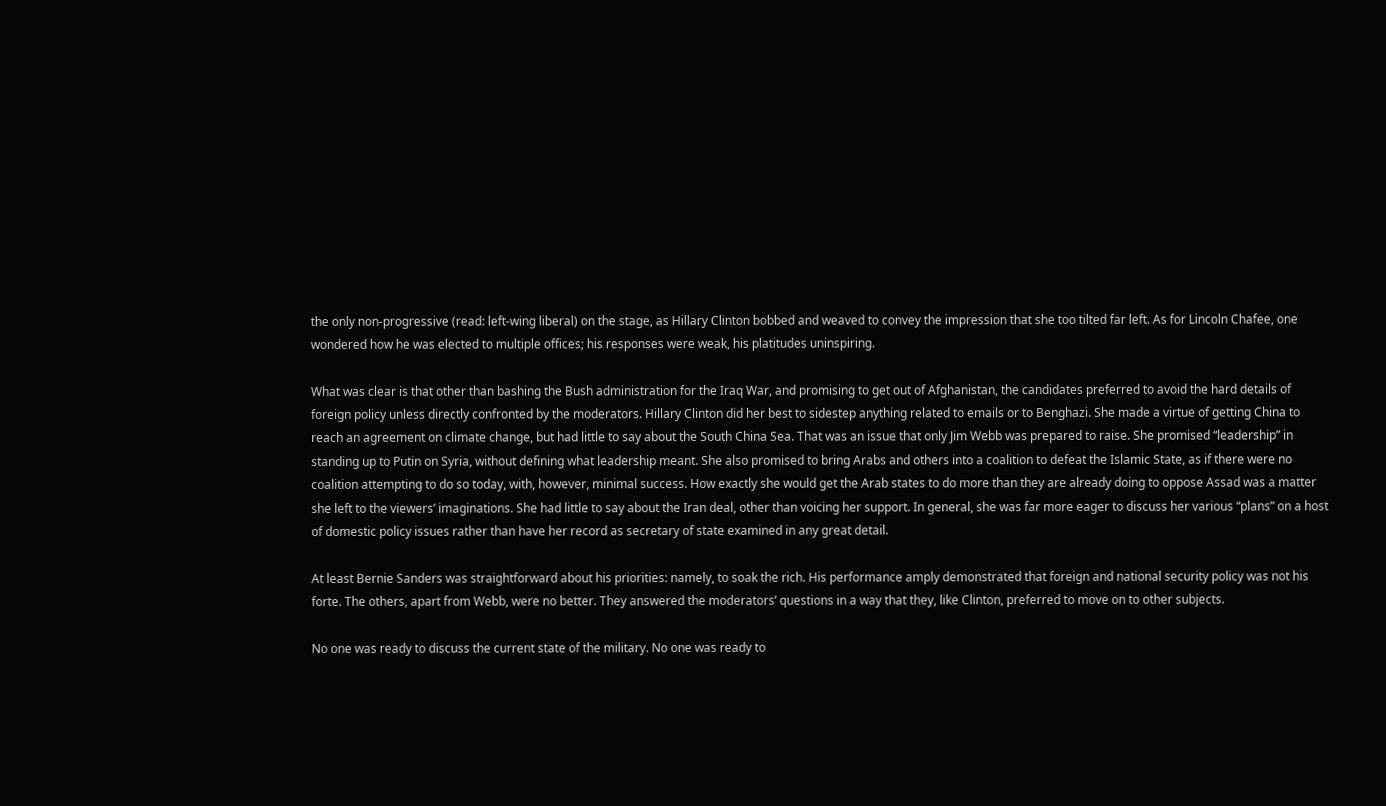the only non-progressive (read: left-wing liberal) on the stage, as Hillary Clinton bobbed and weaved to convey the impression that she too tilted far left. As for Lincoln Chafee, one wondered how he was elected to multiple offices; his responses were weak, his platitudes uninspiring.

What was clear is that other than bashing the Bush administration for the Iraq War, and promising to get out of Afghanistan, the candidates preferred to avoid the hard details of foreign policy unless directly confronted by the moderators. Hillary Clinton did her best to sidestep anything related to emails or to Benghazi. She made a virtue of getting China to reach an agreement on climate change, but had little to say about the South China Sea. That was an issue that only Jim Webb was prepared to raise. She promised “leadership” in standing up to Putin on Syria, without defining what leadership meant. She also promised to bring Arabs and others into a coalition to defeat the Islamic State, as if there were no coalition attempting to do so today, with, however, minimal success. How exactly she would get the Arab states to do more than they are already doing to oppose Assad was a matter she left to the viewers’ imaginations. She had little to say about the Iran deal, other than voicing her support. In general, she was far more eager to discuss her various “plans” on a host of domestic policy issues rather than have her record as secretary of state examined in any great detail.

At least Bernie Sanders was straightforward about his priorities: namely, to soak the rich. His performance amply demonstrated that foreign and national security policy was not his forte. The others, apart from Webb, were no better. They answered the moderators’ questions in a way that they, like Clinton, preferred to move on to other subjects.

No one was ready to discuss the current state of the military. No one was ready to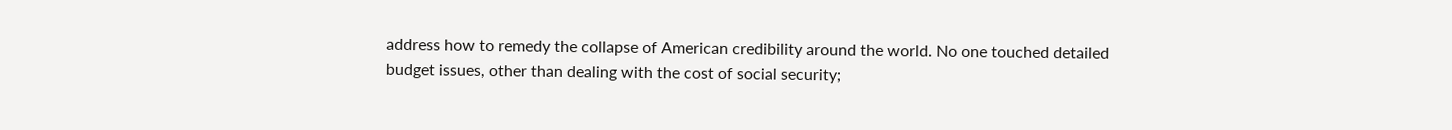address how to remedy the collapse of American credibility around the world. No one touched detailed budget issues, other than dealing with the cost of social security;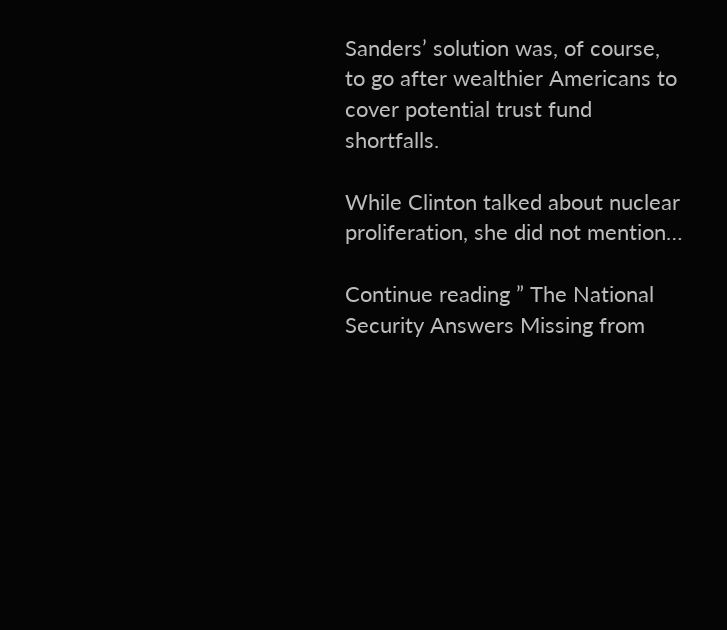Sanders’ solution was, of course, to go after wealthier Americans to cover potential trust fund shortfalls.

While Clinton talked about nuclear proliferation, she did not mention…

Continue reading ” The National Security Answers Missing from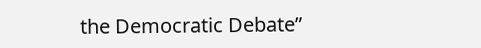the Democratic Debate”